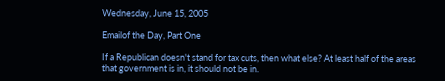Wednesday, June 15, 2005

Emailof the Day, Part One

If a Republican doesn't stand for tax cuts, then what else? At least half of the areas that government is in, it should not be in.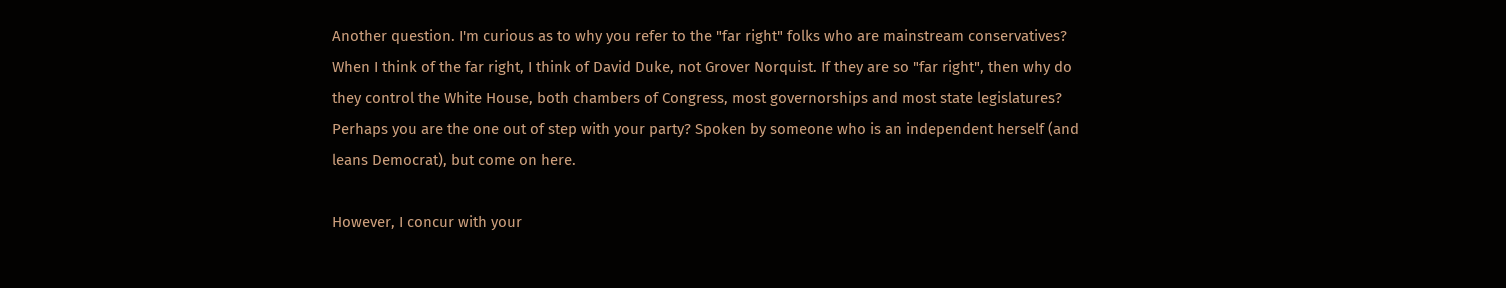Another question. I'm curious as to why you refer to the "far right" folks who are mainstream conservatives? When I think of the far right, I think of David Duke, not Grover Norquist. If they are so "far right", then why do they control the White House, both chambers of Congress, most governorships and most state legislatures? Perhaps you are the one out of step with your party? Spoken by someone who is an independent herself (and leans Democrat), but come on here.

However, I concur with your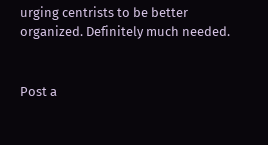urging centrists to be better organized. Definitely much needed.


Post a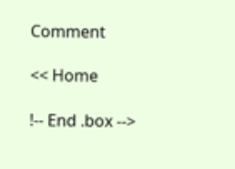Comment

<< Home

!-- End .box -->